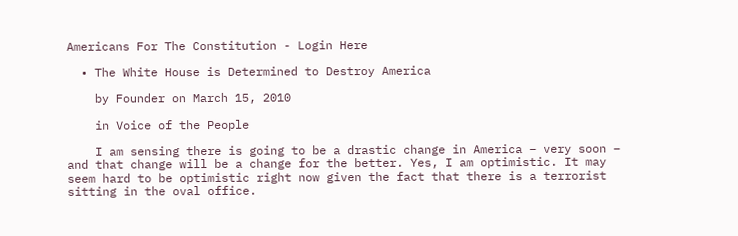Americans For The Constitution - Login Here

  • The White House is Determined to Destroy America

    by Founder on March 15, 2010

    in Voice of the People

    I am sensing there is going to be a drastic change in America – very soon – and that change will be a change for the better. Yes, I am optimistic. It may seem hard to be optimistic right now given the fact that there is a terrorist sitting in the oval office.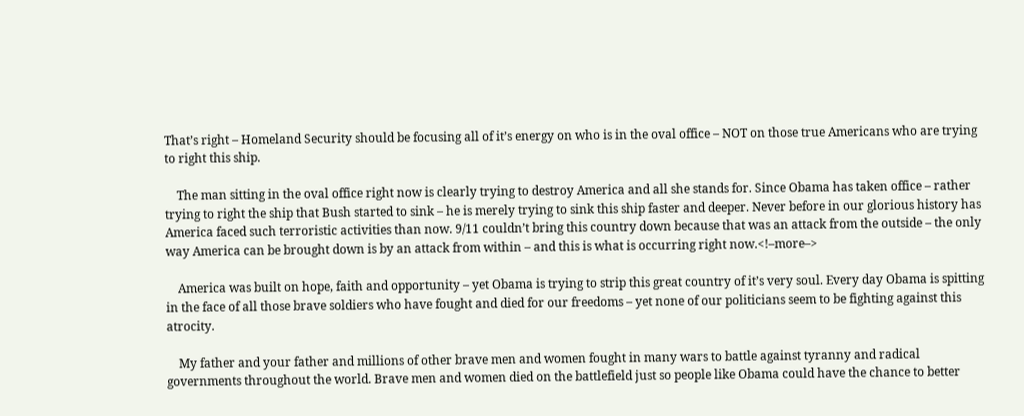That’s right – Homeland Security should be focusing all of it’s energy on who is in the oval office – NOT on those true Americans who are trying to right this ship.

    The man sitting in the oval office right now is clearly trying to destroy America and all she stands for. Since Obama has taken office – rather trying to right the ship that Bush started to sink – he is merely trying to sink this ship faster and deeper. Never before in our glorious history has America faced such terroristic activities than now. 9/11 couldn’t bring this country down because that was an attack from the outside – the only way America can be brought down is by an attack from within – and this is what is occurring right now.<!–more–>

    America was built on hope, faith and opportunity – yet Obama is trying to strip this great country of it’s very soul. Every day Obama is spitting in the face of all those brave soldiers who have fought and died for our freedoms – yet none of our politicians seem to be fighting against this atrocity.

    My father and your father and millions of other brave men and women fought in many wars to battle against tyranny and radical governments throughout the world. Brave men and women died on the battlefield just so people like Obama could have the chance to better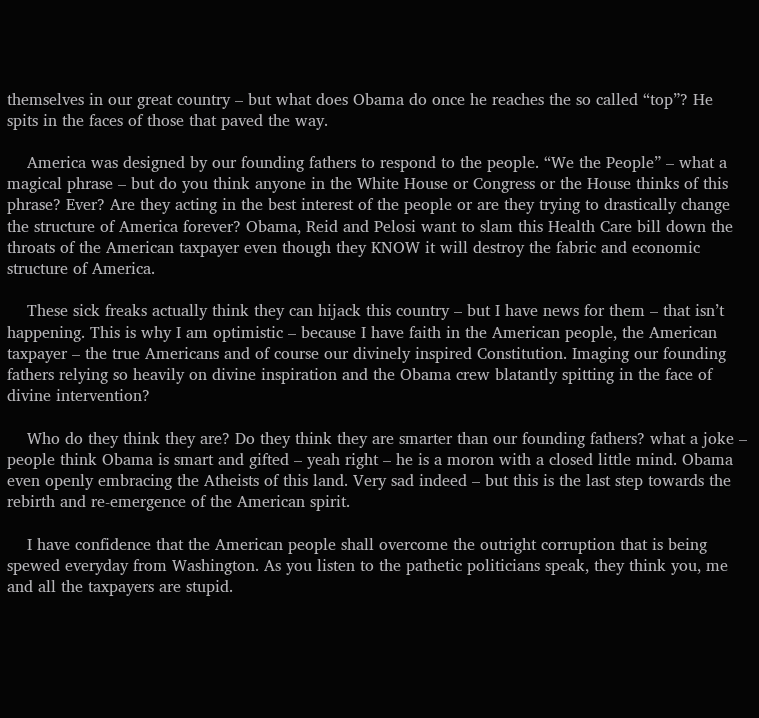themselves in our great country – but what does Obama do once he reaches the so called “top”? He spits in the faces of those that paved the way.

    America was designed by our founding fathers to respond to the people. “We the People” – what a magical phrase – but do you think anyone in the White House or Congress or the House thinks of this phrase? Ever? Are they acting in the best interest of the people or are they trying to drastically change the structure of America forever? Obama, Reid and Pelosi want to slam this Health Care bill down the throats of the American taxpayer even though they KNOW it will destroy the fabric and economic structure of America.

    These sick freaks actually think they can hijack this country – but I have news for them – that isn’t happening. This is why I am optimistic – because I have faith in the American people, the American taxpayer – the true Americans and of course our divinely inspired Constitution. Imaging our founding fathers relying so heavily on divine inspiration and the Obama crew blatantly spitting in the face of divine intervention?

    Who do they think they are? Do they think they are smarter than our founding fathers? what a joke – people think Obama is smart and gifted – yeah right – he is a moron with a closed little mind. Obama even openly embracing the Atheists of this land. Very sad indeed – but this is the last step towards the rebirth and re-emergence of the American spirit.

    I have confidence that the American people shall overcome the outright corruption that is being spewed everyday from Washington. As you listen to the pathetic politicians speak, they think you, me and all the taxpayers are stupid.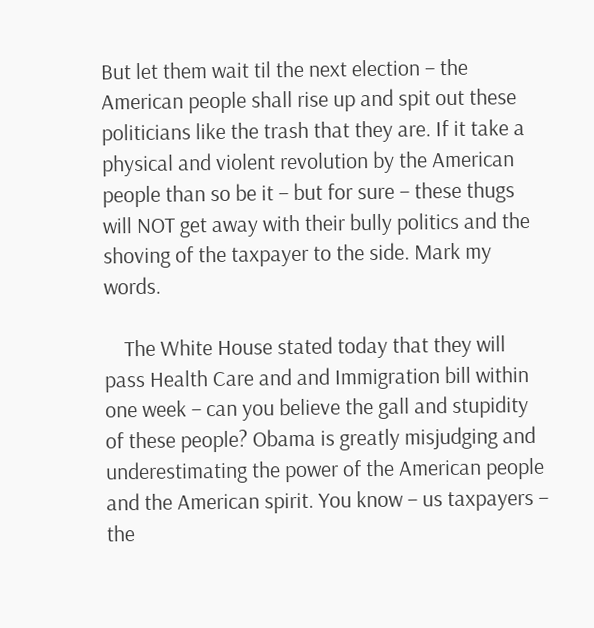But let them wait til the next election – the American people shall rise up and spit out these politicians like the trash that they are. If it take a physical and violent revolution by the American people than so be it – but for sure – these thugs will NOT get away with their bully politics and the shoving of the taxpayer to the side. Mark my words.

    The White House stated today that they will pass Health Care and and Immigration bill within one week – can you believe the gall and stupidity of these people? Obama is greatly misjudging and underestimating the power of the American people and the American spirit. You know – us taxpayers – the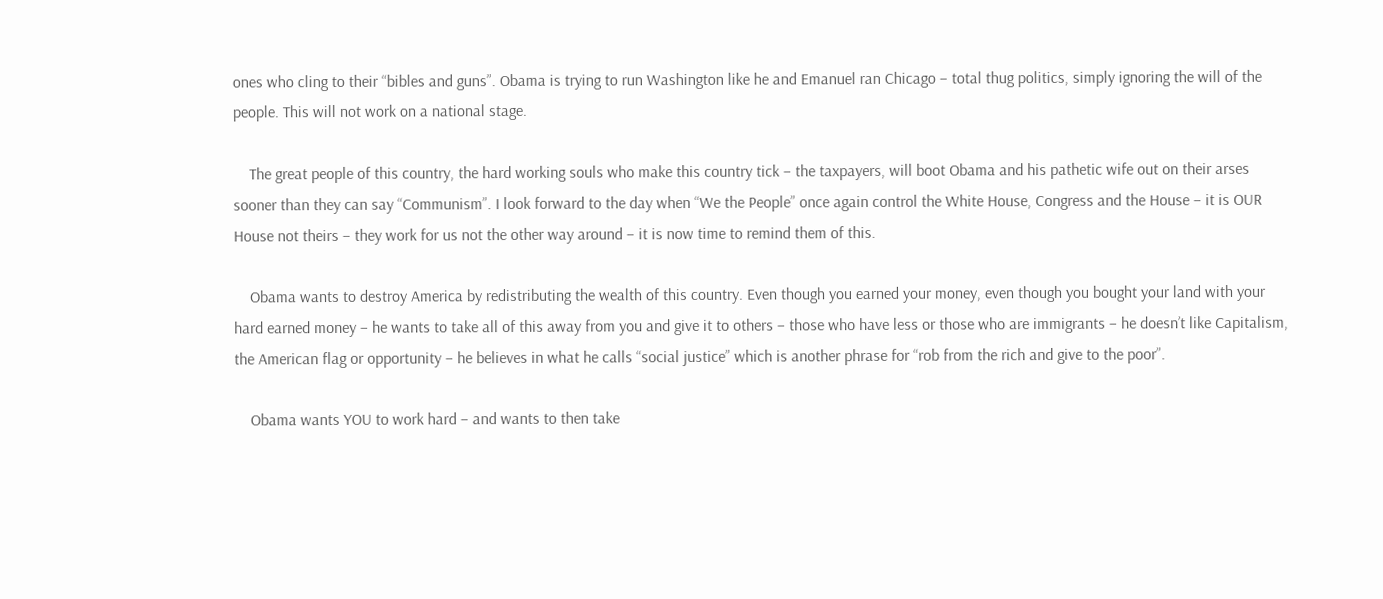ones who cling to their “bibles and guns”. Obama is trying to run Washington like he and Emanuel ran Chicago – total thug politics, simply ignoring the will of the people. This will not work on a national stage.

    The great people of this country, the hard working souls who make this country tick – the taxpayers, will boot Obama and his pathetic wife out on their arses sooner than they can say “Communism”. I look forward to the day when “We the People” once again control the White House, Congress and the House – it is OUR House not theirs – they work for us not the other way around – it is now time to remind them of this.

    Obama wants to destroy America by redistributing the wealth of this country. Even though you earned your money, even though you bought your land with your hard earned money – he wants to take all of this away from you and give it to others – those who have less or those who are immigrants – he doesn’t like Capitalism, the American flag or opportunity – he believes in what he calls “social justice” which is another phrase for “rob from the rich and give to the poor”.

    Obama wants YOU to work hard – and wants to then take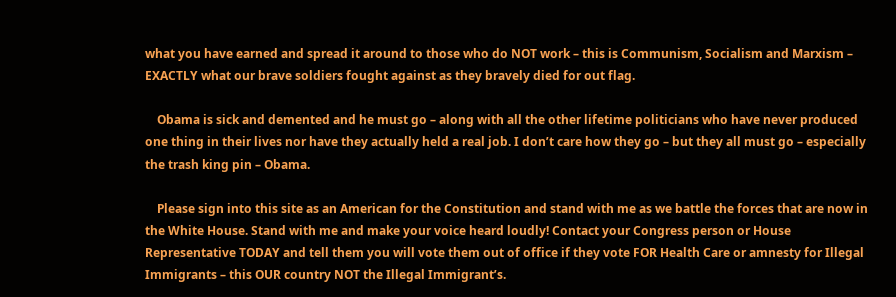what you have earned and spread it around to those who do NOT work – this is Communism, Socialism and Marxism – EXACTLY what our brave soldiers fought against as they bravely died for out flag.

    Obama is sick and demented and he must go – along with all the other lifetime politicians who have never produced one thing in their lives nor have they actually held a real job. I don’t care how they go – but they all must go – especially the trash king pin – Obama.

    Please sign into this site as an American for the Constitution and stand with me as we battle the forces that are now in the White House. Stand with me and make your voice heard loudly! Contact your Congress person or House Representative TODAY and tell them you will vote them out of office if they vote FOR Health Care or amnesty for Illegal Immigrants – this OUR country NOT the Illegal Immigrant’s.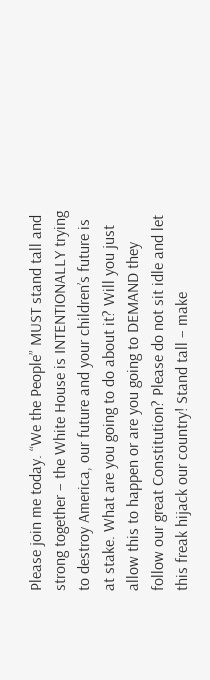Please join me today. “We the People” MUST stand tall and strong together – the White House is INTENTIONALLY trying to destroy America, our future and your children’s future is at stake. What are you going to do about it? Will you just allow this to happen or are you going to DEMAND they follow our great Constitution? Please do not sit idle and let this freak hijack our country! Stand tall – make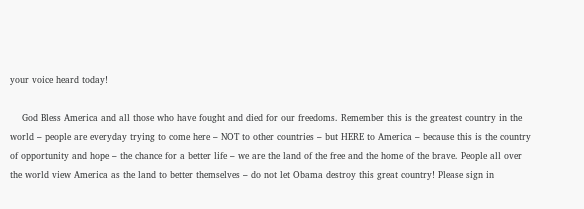your voice heard today!

    God Bless America and all those who have fought and died for our freedoms. Remember this is the greatest country in the world – people are everyday trying to come here – NOT to other countries – but HERE to America – because this is the country of opportunity and hope – the chance for a better life – we are the land of the free and the home of the brave. People all over the world view America as the land to better themselves – do not let Obama destroy this great country! Please sign in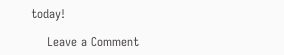today!

    Leave a Comment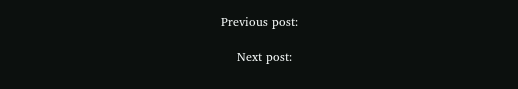Previous post:

    Next post: